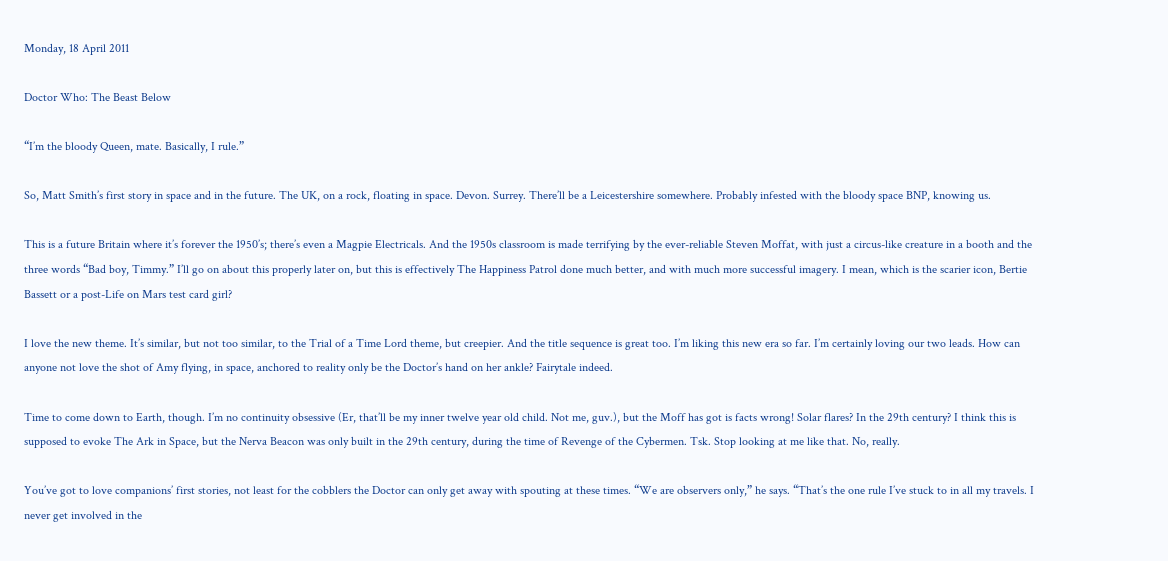Monday, 18 April 2011

Doctor Who: The Beast Below

“I’m the bloody Queen, mate. Basically, I rule.”

So, Matt Smith’s first story in space and in the future. The UK, on a rock, floating in space. Devon. Surrey. There’ll be a Leicestershire somewhere. Probably infested with the bloody space BNP, knowing us.

This is a future Britain where it’s forever the 1950’s; there’s even a Magpie Electricals. And the 1950s classroom is made terrifying by the ever-reliable Steven Moffat, with just a circus-like creature in a booth and the three words “Bad boy, Timmy.” I’ll go on about this properly later on, but this is effectively The Happiness Patrol done much better, and with much more successful imagery. I mean, which is the scarier icon, Bertie Bassett or a post-Life on Mars test card girl?

I love the new theme. It’s similar, but not too similar, to the Trial of a Time Lord theme, but creepier. And the title sequence is great too. I’m liking this new era so far. I’m certainly loving our two leads. How can anyone not love the shot of Amy flying, in space, anchored to reality only be the Doctor’s hand on her ankle? Fairytale indeed.

Time to come down to Earth, though. I’m no continuity obsessive (Er, that’ll be my inner twelve year old child. Not me, guv.), but the Moff has got is facts wrong! Solar flares? In the 29th century? I think this is supposed to evoke The Ark in Space, but the Nerva Beacon was only built in the 29th century, during the time of Revenge of the Cybermen. Tsk. Stop looking at me like that. No, really.

You’ve got to love companions’ first stories, not least for the cobblers the Doctor can only get away with spouting at these times. “We are observers only,” he says. “That’s the one rule I’ve stuck to in all my travels. I never get involved in the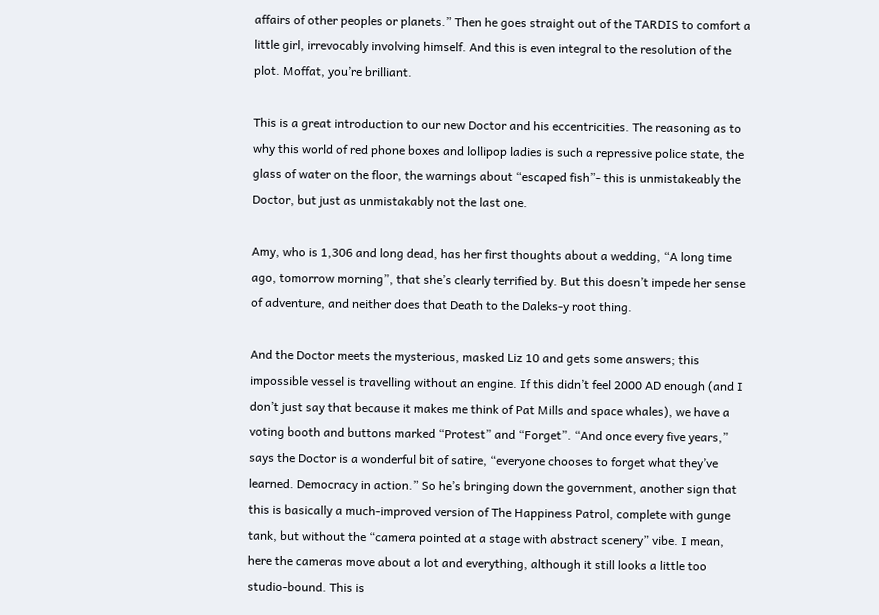affairs of other peoples or planets.” Then he goes straight out of the TARDIS to comfort a little girl, irrevocably involving himself. And this is even integral to the resolution of the plot. Moffat, you’re brilliant.

This is a great introduction to our new Doctor and his eccentricities. The reasoning as to why this world of red phone boxes and lollipop ladies is such a repressive police state, the glass of water on the floor, the warnings about “escaped fish”- this is unmistakeably the Doctor, but just as unmistakably not the last one.

Amy, who is 1,306 and long dead, has her first thoughts about a wedding, “A long time ago, tomorrow morning”, that she’s clearly terrified by. But this doesn’t impede her sense of adventure, and neither does that Death to the Daleks-y root thing.

And the Doctor meets the mysterious, masked Liz 10 and gets some answers; this impossible vessel is travelling without an engine. If this didn’t feel 2000 AD enough (and I don’t just say that because it makes me think of Pat Mills and space whales), we have a voting booth and buttons marked “Protest” and “Forget”. “And once every five years,” says the Doctor is a wonderful bit of satire, “everyone chooses to forget what they’ve learned. Democracy in action.” So he’s bringing down the government, another sign that this is basically a much-improved version of The Happiness Patrol, complete with gunge tank, but without the “camera pointed at a stage with abstract scenery” vibe. I mean, here the cameras move about a lot and everything, although it still looks a little too studio-bound. This is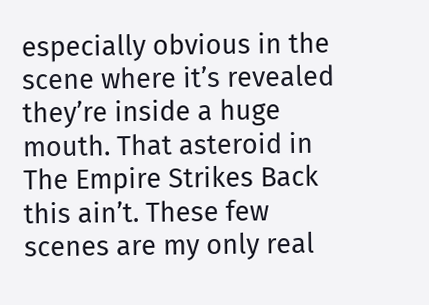especially obvious in the scene where it’s revealed they’re inside a huge mouth. That asteroid in The Empire Strikes Back this ain’t. These few scenes are my only real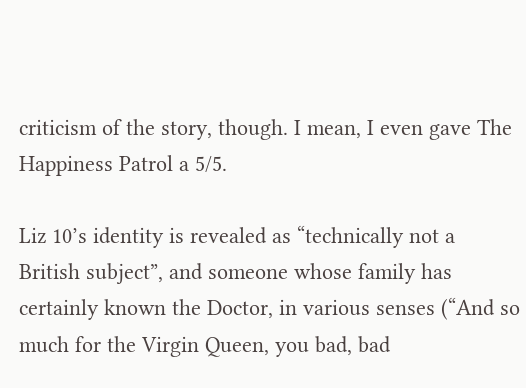criticism of the story, though. I mean, I even gave The Happiness Patrol a 5/5.

Liz 10’s identity is revealed as “technically not a British subject”, and someone whose family has certainly known the Doctor, in various senses (“And so much for the Virgin Queen, you bad, bad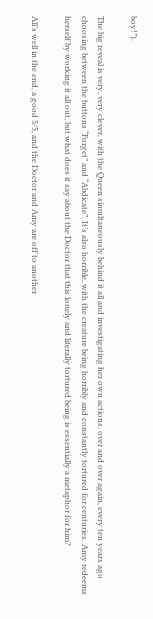boy!”).

The big reveal is very, very clever, with the Queen simultaneously behind it all and investigating her own actions, over and over again, every ten years ago choosing between the buttons “Forget” and “Abdicate”. It’s also horrible, with the creature being horribly and constantly tortured for centuries. Amy redeems herself by working it all out, but what does it say about the Doctor that this lonely and literally tortured being is essentially a metaphor for him?

All’s well in the end, a good 5/5, and the Doctor and Amy are off to another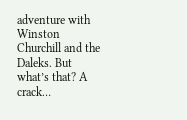adventure with Winston Churchill and the Daleks. But what’s that? A crack…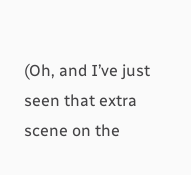(Oh, and I’ve just seen that extra scene on the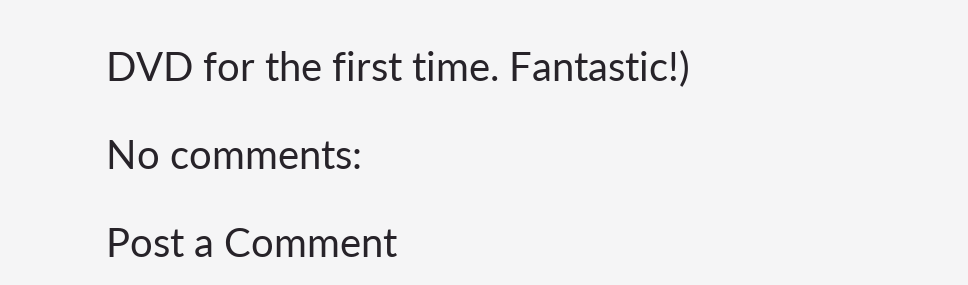DVD for the first time. Fantastic!)

No comments:

Post a Comment